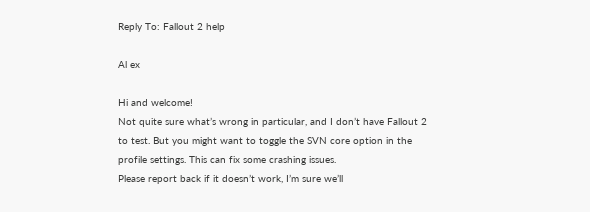Reply To: Fallout 2 help

Al ex

Hi and welcome!
Not quite sure what’s wrong in particular, and I don’t have Fallout 2 to test. But you might want to toggle the SVN core option in the profile settings. This can fix some crashing issues.
Please report back if it doesn’t work, I’m sure we’ll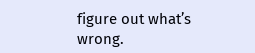figure out what’s wrong.